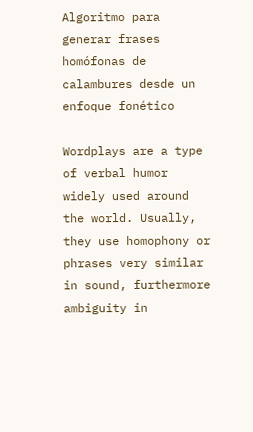Algoritmo para generar frases homófonas de calambures desde un enfoque fonético

Wordplays are a type of verbal humor widely used around the world. Usually, they use homophony or phrases very similar in sound, furthermore ambiguity in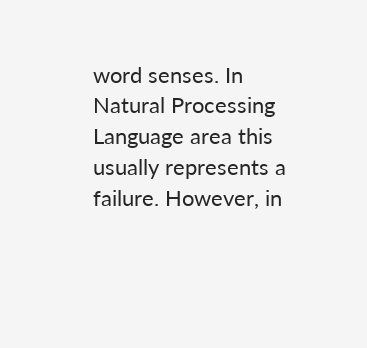word senses. In Natural Processing Language area this usually represents a failure. However, in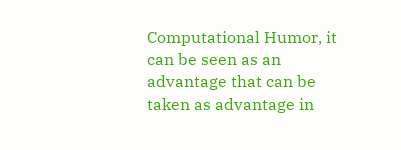Computational Humor, it can be seen as an advantage that can be taken as advantage in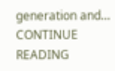generation and… CONTINUE READING